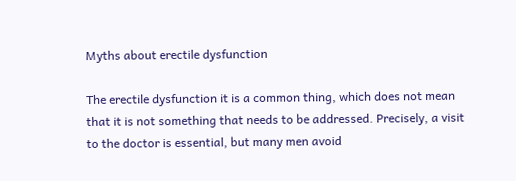Myths about erectile dysfunction

The erectile dysfunction it is a common thing, which does not mean that it is not something that needs to be addressed. Precisely, a visit to the doctor is essential, but many men avoid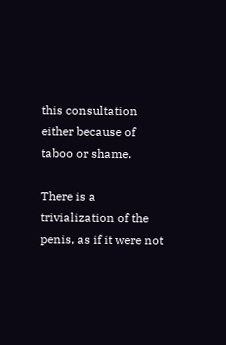this consultation either because of taboo or shame.

There is a trivialization of the penis, as if it were not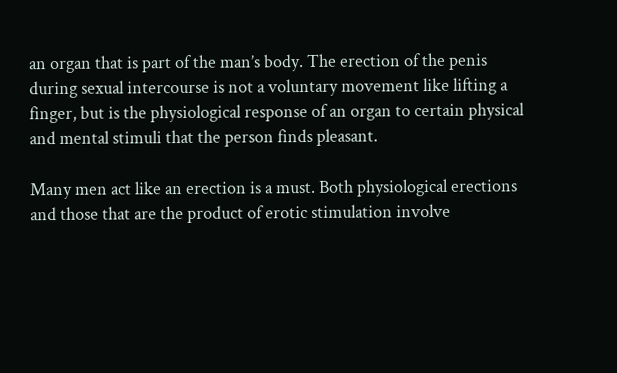an organ that is part of the man’s body. The erection of the penis during sexual intercourse is not a voluntary movement like lifting a finger, but is the physiological response of an organ to certain physical and mental stimuli that the person finds pleasant.

Many men act like an erection is a must. Both physiological erections and those that are the product of erotic stimulation involve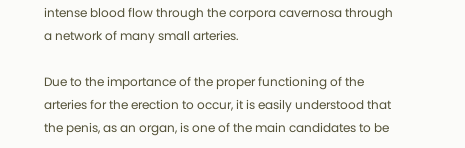intense blood flow through the corpora cavernosa through a network of many small arteries.

Due to the importance of the proper functioning of the arteries for the erection to occur, it is easily understood that the penis, as an organ, is one of the main candidates to be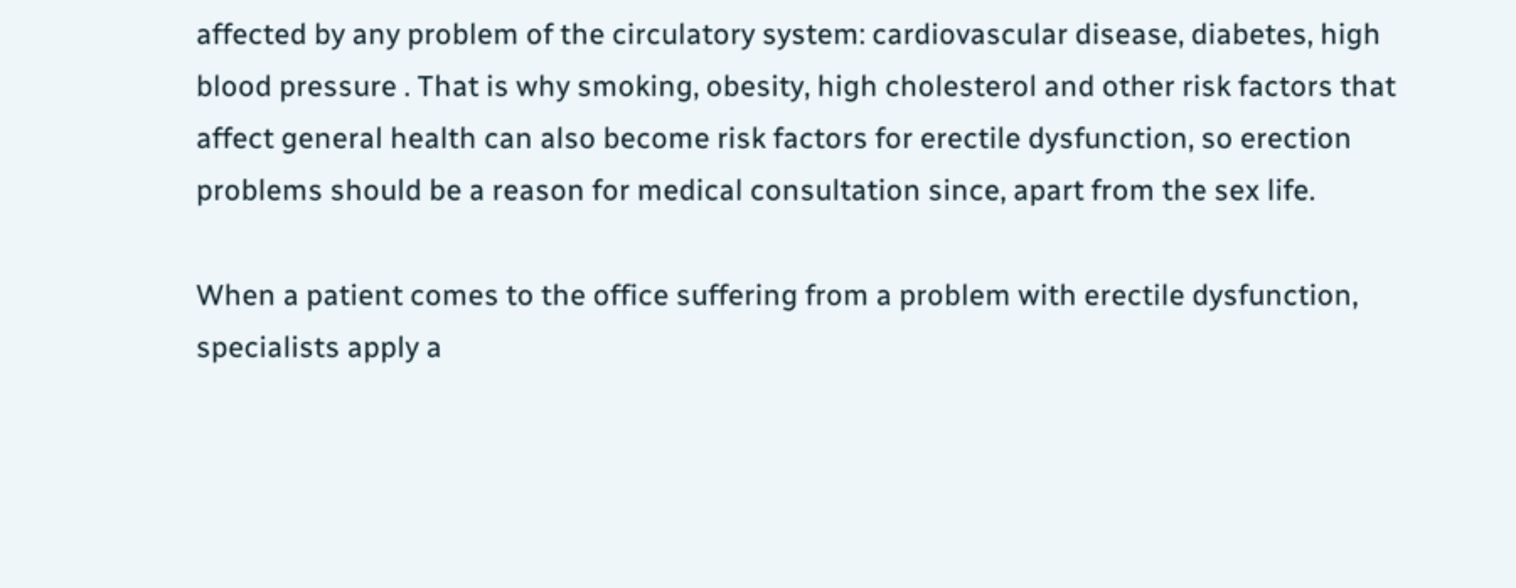affected by any problem of the circulatory system: cardiovascular disease, diabetes, high blood pressure . That is why smoking, obesity, high cholesterol and other risk factors that affect general health can also become risk factors for erectile dysfunction, so erection problems should be a reason for medical consultation since, apart from the sex life.

When a patient comes to the office suffering from a problem with erectile dysfunction, specialists apply a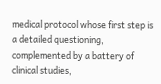medical protocol whose first step is a detailed questioning, complemented by a battery of clinical studies,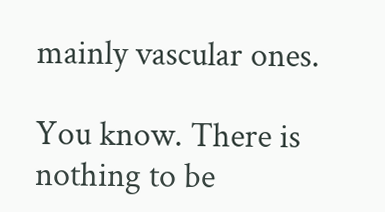mainly vascular ones.

You know. There is nothing to be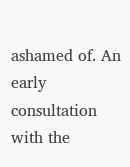ashamed of. An early consultation with the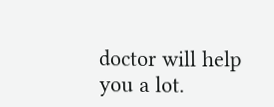doctor will help you a lot.